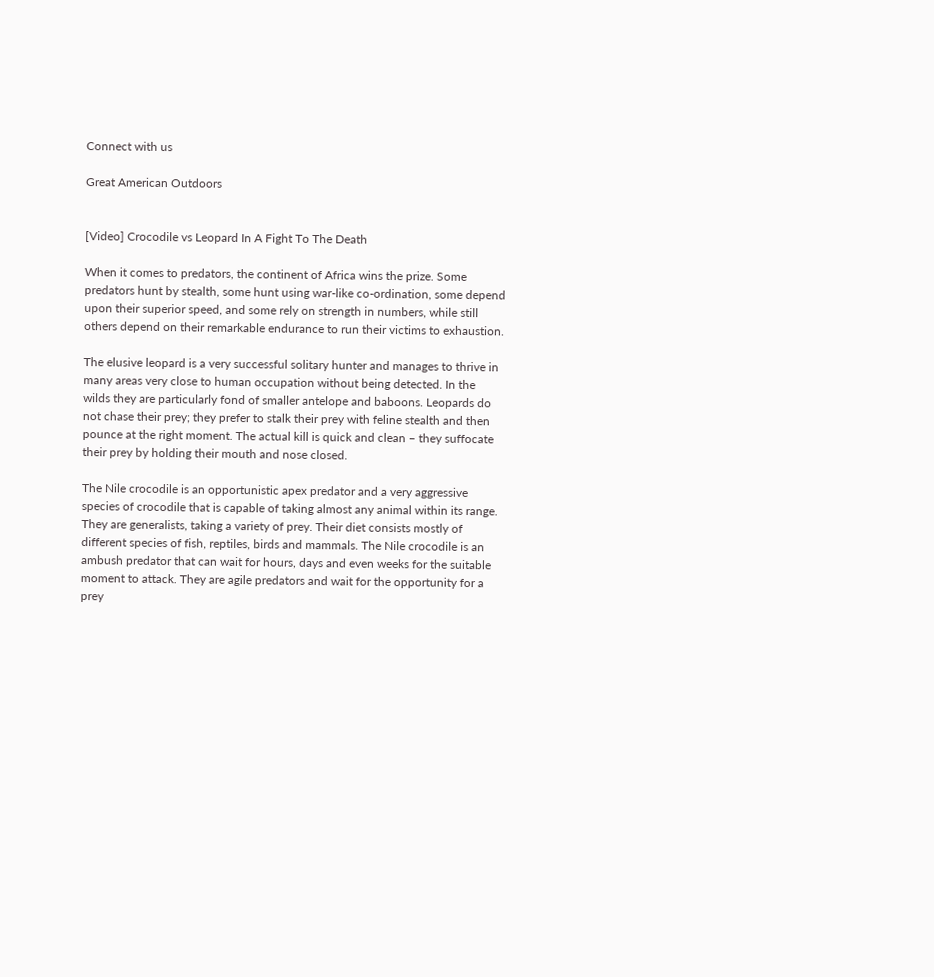Connect with us

Great American Outdoors


[Video] Crocodile vs Leopard In A Fight To The Death

When it comes to predators, the continent of Africa wins the prize. Some predators hunt by stealth, some hunt using war-like co-ordination, some depend upon their superior speed, and some rely on strength in numbers, while still others depend on their remarkable endurance to run their victims to exhaustion.

The elusive leopard is a very successful solitary hunter and manages to thrive in many areas very close to human occupation without being detected. In the wilds they are particularly fond of smaller antelope and baboons. Leopards do not chase their prey; they prefer to stalk their prey with feline stealth and then pounce at the right moment. The actual kill is quick and clean – they suffocate their prey by holding their mouth and nose closed.

The Nile crocodile is an opportunistic apex predator and a very aggressive species of crocodile that is capable of taking almost any animal within its range. They are generalists, taking a variety of prey. Their diet consists mostly of different species of fish, reptiles, birds and mammals. The Nile crocodile is an ambush predator that can wait for hours, days and even weeks for the suitable moment to attack. They are agile predators and wait for the opportunity for a prey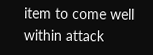item to come well within attack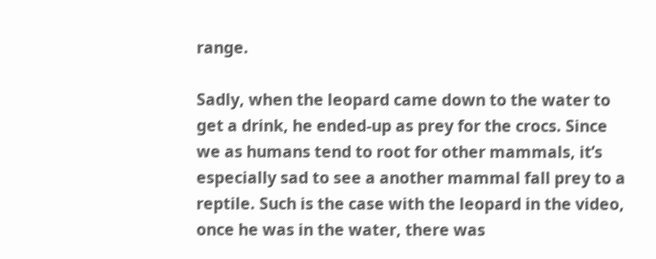range.

Sadly, when the leopard came down to the water to get a drink, he ended-up as prey for the crocs. Since we as humans tend to root for other mammals, it’s especially sad to see a another mammal fall prey to a reptile. Such is the case with the leopard in the video, once he was in the water, there was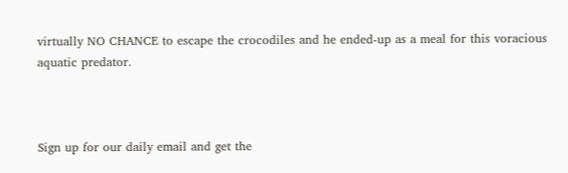virtually NO CHANCE to escape the crocodiles and he ended-up as a meal for this voracious aquatic predator.



Sign up for our daily email and get the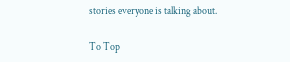stories everyone is talking about.

To Top